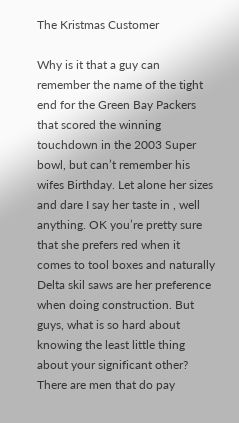The Kristmas Customer

Why is it that a guy can remember the name of the tight end for the Green Bay Packers that scored the winning touchdown in the 2003 Super bowl, but can’t remember his wifes Birthday. Let alone her sizes and dare I say her taste in , well anything. OK you’re pretty sure that she prefers red when it comes to tool boxes and naturally Delta skil saws are her preference when doing construction. But guys, what is so hard about knowing the least little thing about your significant other? There are men that do pay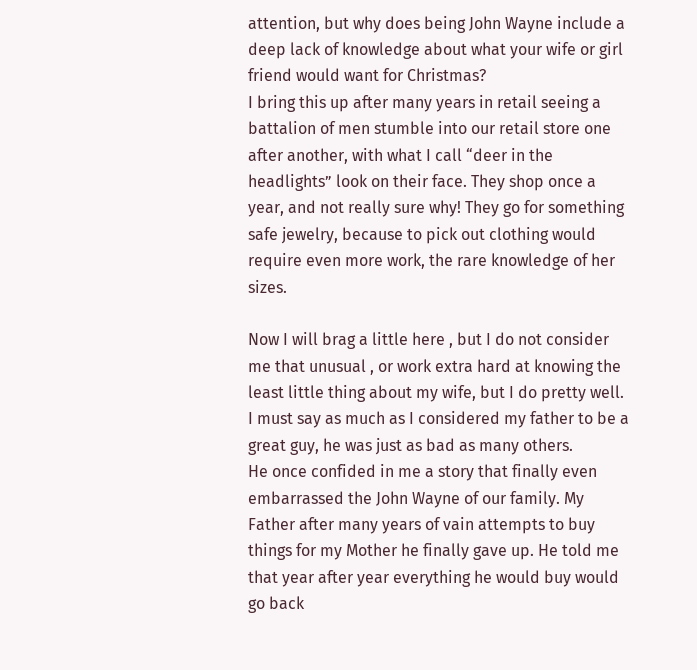attention, but why does being John Wayne include a deep lack of knowledge about what your wife or girl friend would want for Christmas?
I bring this up after many years in retail seeing a battalion of men stumble into our retail store one after another, with what I call “deer in the headlights” look on their face. They shop once a year, and not really sure why! They go for something safe jewelry, because to pick out clothing would require even more work, the rare knowledge of her sizes.

Now I will brag a little here , but I do not consider me that unusual , or work extra hard at knowing the least little thing about my wife, but I do pretty well.
I must say as much as I considered my father to be a great guy, he was just as bad as many others.
He once confided in me a story that finally even embarrassed the John Wayne of our family. My Father after many years of vain attempts to buy things for my Mother he finally gave up. He told me that year after year everything he would buy would go back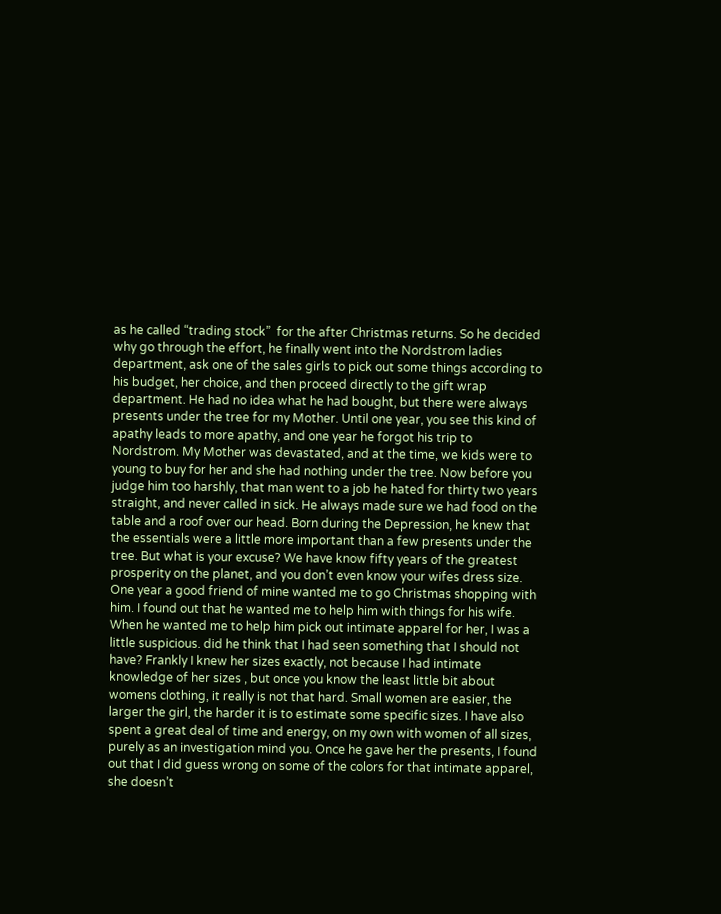as he called “trading stock”  for the after Christmas returns. So he decided why go through the effort, he finally went into the Nordstrom ladies department, ask one of the sales girls to pick out some things according to his budget, her choice, and then proceed directly to the gift wrap department. He had no idea what he had bought, but there were always presents under the tree for my Mother. Until one year, you see this kind of apathy leads to more apathy, and one year he forgot his trip to Nordstrom. My Mother was devastated, and at the time, we kids were to young to buy for her and she had nothing under the tree. Now before you judge him too harshly, that man went to a job he hated for thirty two years straight, and never called in sick. He always made sure we had food on the table and a roof over our head. Born during the Depression, he knew that the essentials were a little more important than a few presents under the tree. But what is your excuse? We have know fifty years of the greatest prosperity on the planet, and you don’t even know your wifes dress size.
One year a good friend of mine wanted me to go Christmas shopping with him. I found out that he wanted me to help him with things for his wife. When he wanted me to help him pick out intimate apparel for her, I was a little suspicious. did he think that I had seen something that I should not have? Frankly I knew her sizes exactly, not because I had intimate knowledge of her sizes , but once you know the least little bit about womens clothing, it really is not that hard. Small women are easier, the larger the girl, the harder it is to estimate some specific sizes. I have also spent a great deal of time and energy, on my own with women of all sizes, purely as an investigation mind you. Once he gave her the presents, I found out that I did guess wrong on some of the colors for that intimate apparel, she doesn’t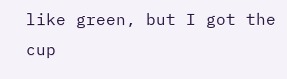like green, but I got the cup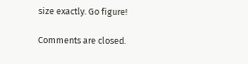size exactly. Go figure!

Comments are closed.